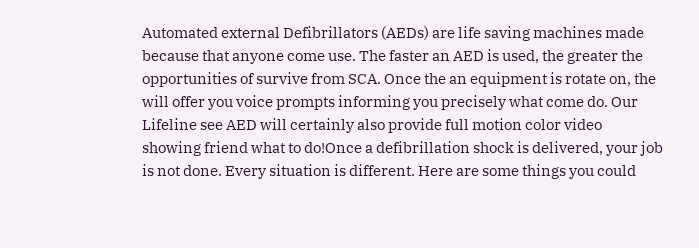Automated external Defibrillators (AEDs) are life saving machines made because that anyone come use. The faster an AED is used, the greater the opportunities of survive from SCA. Once the an equipment is rotate on, the will offer you voice prompts informing you precisely what come do. Our Lifeline see AED will certainly also provide full motion color video showing friend what to do!Once a defibrillation shock is delivered, your job is not done. Every situation is different. Here are some things you could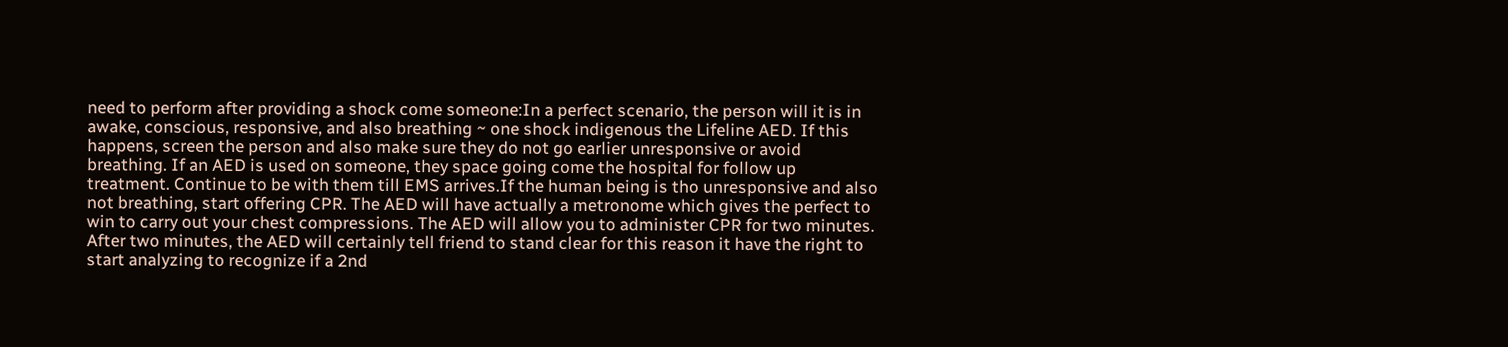need to perform after providing a shock come someone:In a perfect scenario, the person will it is in awake, conscious, responsive, and also breathing ~ one shock indigenous the Lifeline AED. If this happens, screen the person and also make sure they do not go earlier unresponsive or avoid breathing. If an AED is used on someone, they space going come the hospital for follow up treatment. Continue to be with them till EMS arrives.If the human being is tho unresponsive and also not breathing, start offering CPR. The AED will have actually a metronome which gives the perfect to win to carry out your chest compressions. The AED will allow you to administer CPR for two minutes. After two minutes, the AED will certainly tell friend to stand clear for this reason it have the right to start analyzing to recognize if a 2nd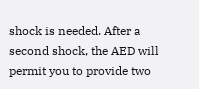shock is needed. After a second shock, the AED will permit you to provide two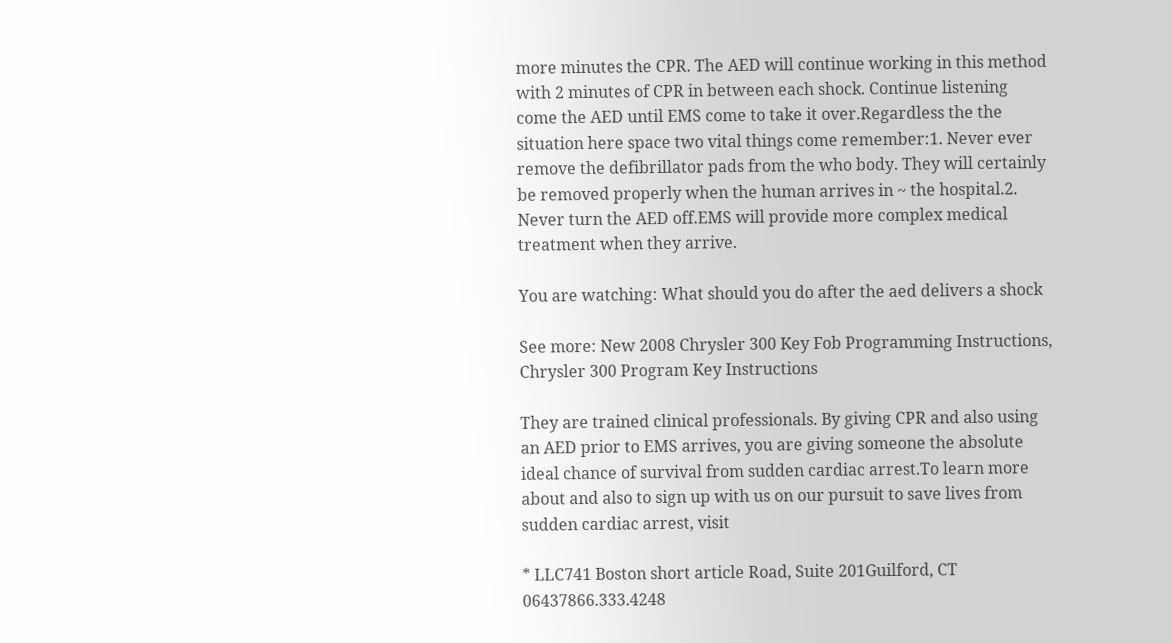more minutes the CPR. The AED will continue working in this method with 2 minutes of CPR in between each shock. Continue listening come the AED until EMS come to take it over.Regardless the the situation here space two vital things come remember:1. Never ever remove the defibrillator pads from the who body. They will certainly be removed properly when the human arrives in ~ the hospital.2. Never turn the AED off.EMS will provide more complex medical treatment when they arrive.

You are watching: What should you do after the aed delivers a shock

See more: New 2008 Chrysler 300 Key Fob Programming Instructions, Chrysler 300 Program Key Instructions

They are trained clinical professionals. By giving CPR and also using an AED prior to EMS arrives, you are giving someone the absolute ideal chance of survival from sudden cardiac arrest.To learn more about and also to sign up with us on our pursuit to save lives from sudden cardiac arrest, visit

* LLC741 Boston short article Road, Suite 201Guilford, CT 06437866.333.4248